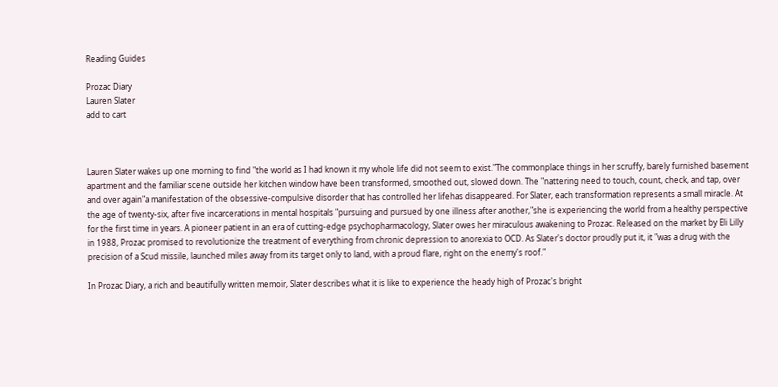Reading Guides

Prozac Diary
Lauren Slater
add to cart



Lauren Slater wakes up one morning to find "the world as I had known it my whole life did not seem to exist."The commonplace things in her scruffy, barely furnished basement apartment and the familiar scene outside her kitchen window have been transformed, smoothed out, slowed down. The "nattering need to touch, count, check, and tap, over and over again"a manifestation of the obsessive-compulsive disorder that has controlled her lifehas disappeared. For Slater, each transformation represents a small miracle. At the age of twenty-six, after five incarcerations in mental hospitals "pursuing and pursued by one illness after another,"she is experiencing the world from a healthy perspective for the first time in years. A pioneer patient in an era of cutting-edge psychopharmacology, Slater owes her miraculous awakening to Prozac. Released on the market by Eli Lilly in 1988, Prozac promised to revolutionize the treatment of everything from chronic depression to anorexia to OCD. As Slater's doctor proudly put it, it "was a drug with the precision of a Scud missile, launched miles away from its target only to land, with a proud flare, right on the enemy's roof."

In Prozac Diary, a rich and beautifully written memoir, Slater describes what it is like to experience the heady high of Prozac's bright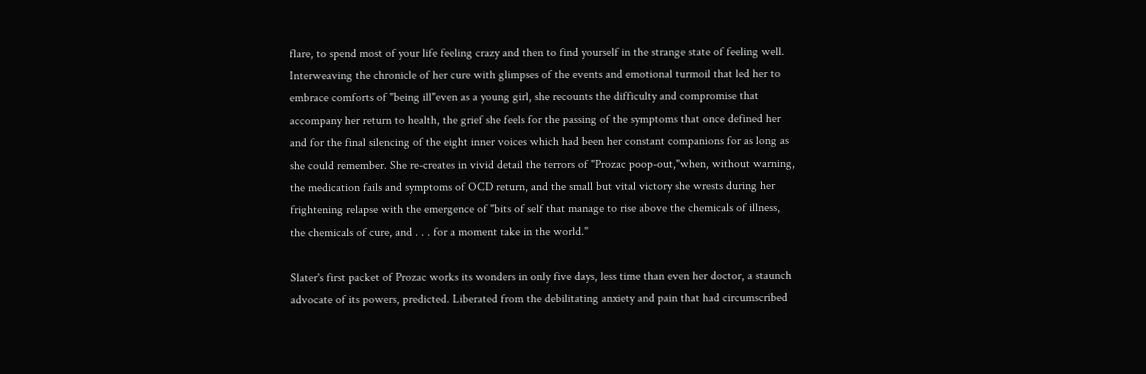flare, to spend most of your life feeling crazy and then to find yourself in the strange state of feeling well. Interweaving the chronicle of her cure with glimpses of the events and emotional turmoil that led her to embrace comforts of "being ill"even as a young girl, she recounts the difficulty and compromise that accompany her return to health, the grief she feels for the passing of the symptoms that once defined her and for the final silencing of the eight inner voices which had been her constant companions for as long as she could remember. She re-creates in vivid detail the terrors of "Prozac poop-out,"when, without warning, the medication fails and symptoms of OCD return, and the small but vital victory she wrests during her frightening relapse with the emergence of "bits of self that manage to rise above the chemicals of illness, the chemicals of cure, and . . . for a moment take in the world."

Slater's first packet of Prozac works its wonders in only five days, less time than even her doctor, a staunch advocate of its powers, predicted. Liberated from the debilitating anxiety and pain that had circumscribed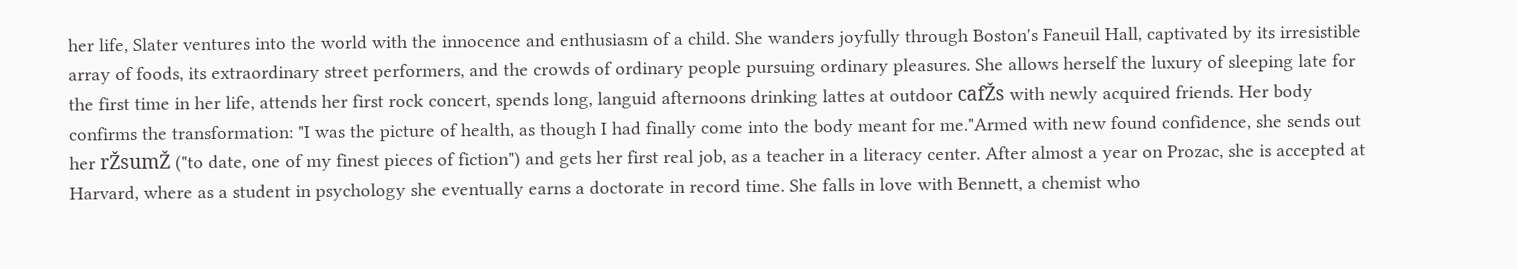her life, Slater ventures into the world with the innocence and enthusiasm of a child. She wanders joyfully through Boston's Faneuil Hall, captivated by its irresistible array of foods, its extraordinary street performers, and the crowds of ordinary people pursuing ordinary pleasures. She allows herself the luxury of sleeping late for the first time in her life, attends her first rock concert, spends long, languid afternoons drinking lattes at outdoor cafŽs with newly acquired friends. Her body confirms the transformation: "I was the picture of health, as though I had finally come into the body meant for me."Armed with new found confidence, she sends out her rŽsumŽ ("to date, one of my finest pieces of fiction") and gets her first real job, as a teacher in a literacy center. After almost a year on Prozac, she is accepted at Harvard, where as a student in psychology she eventually earns a doctorate in record time. She falls in love with Bennett, a chemist who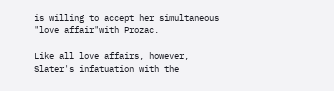is willing to accept her simultaneous "love affair"with Prozac.

Like all love affairs, however, Slater's infatuation with the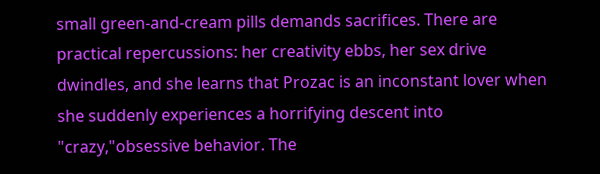small green-and-cream pills demands sacrifices. There are practical repercussions: her creativity ebbs, her sex drive dwindles, and she learns that Prozac is an inconstant lover when she suddenly experiences a horrifying descent into "crazy,"obsessive behavior. The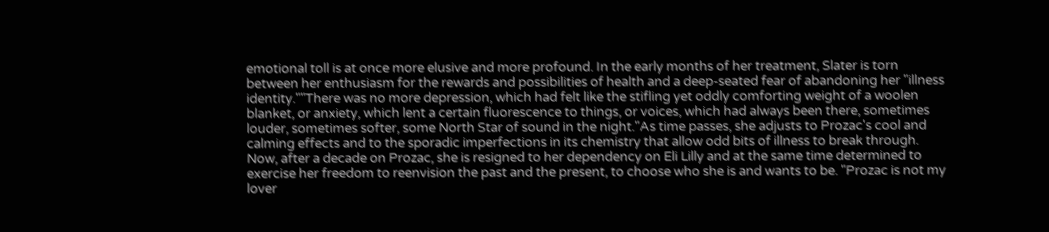emotional toll is at once more elusive and more profound. In the early months of her treatment, Slater is torn between her enthusiasm for the rewards and possibilities of health and a deep-seated fear of abandoning her "illness identity.""There was no more depression, which had felt like the stifling yet oddly comforting weight of a woolen blanket, or anxiety, which lent a certain fluorescence to things, or voices, which had always been there, sometimes louder, sometimes softer, some North Star of sound in the night."As time passes, she adjusts to Prozac's cool and calming effects and to the sporadic imperfections in its chemistry that allow odd bits of illness to break through. Now, after a decade on Prozac, she is resigned to her dependency on Eli Lilly and at the same time determined to exercise her freedom to reenvision the past and the present, to choose who she is and wants to be. "Prozac is not my lover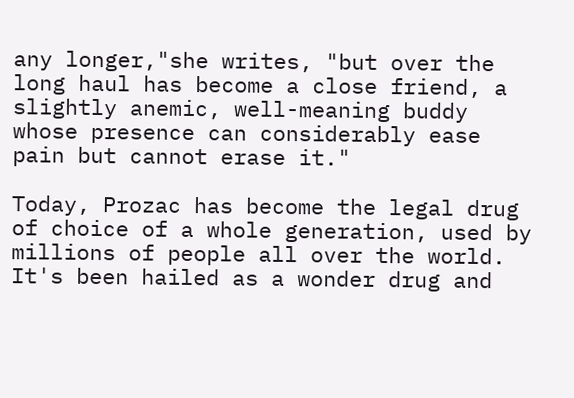any longer,"she writes, "but over the long haul has become a close friend, a slightly anemic, well-meaning buddy whose presence can considerably ease pain but cannot erase it."

Today, Prozac has become the legal drug of choice of a whole generation, used by millions of people all over the world. It's been hailed as a wonder drug and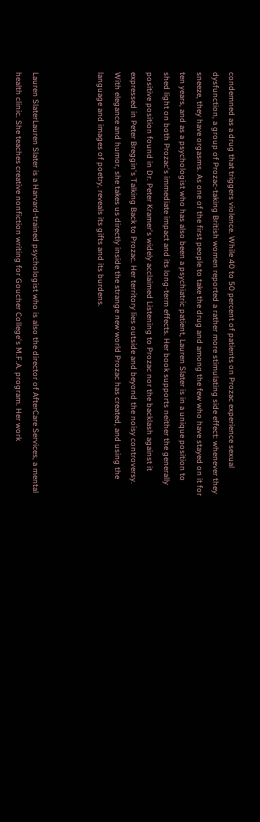condemned as a drug that triggers violence. While 40 to 50 percent of patients on Prozac experience sexual dysfunction, a group of Prozac-taking British women reported a rather more stimulating side effect: whenever they sneeze, they have orgasms. As one of the first people to take the drug and among the few who have stayed on it for ten years, and as a psychologist who has also been a psychiatric patient, Lauren Slater is in a unique position to shed light on both Prozac's immediate impact and its long-term effects. Her book supports neither the generally positive position found in Dr. Peter Kramer's widely acclaimed Listening to Prozac nor the backlash against it expressed in Peter Breggin's Talking Back to Prozac. Her territory lies outside and beyond the noisy controversy. With elegance and humor, she takes us directly inside the strange new world Prozac has created, and using the language and images of poetry, reveals its gifts and its burdens.



Lauren SlaterLauren Slater is a Harvard-trained psychologist who is also the director of AfterCare Services, a mental health clinic. She teaches creative nonfiction writing for Goucher College's M.F.A. program. Her work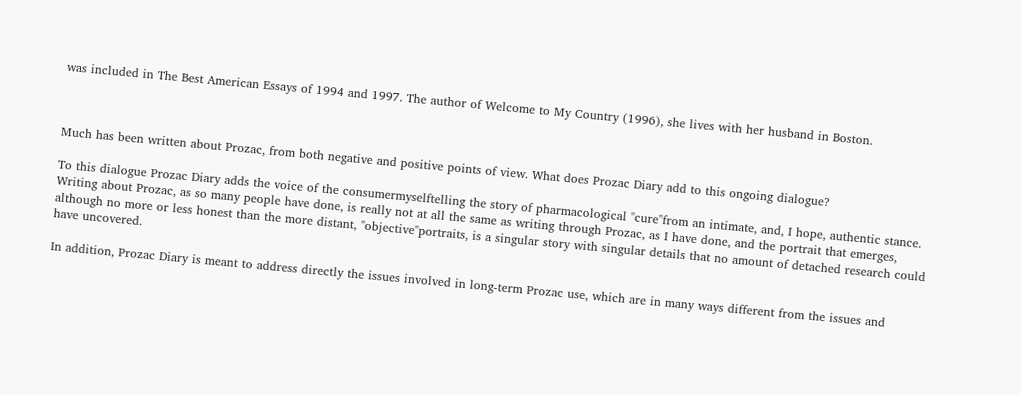was included in The Best American Essays of 1994 and 1997. The author of Welcome to My Country (1996), she lives with her husband in Boston.



Much has been written about Prozac, from both negative and positive points of view. What does Prozac Diary add to this ongoing dialogue?

To this dialogue Prozac Diary adds the voice of the consumermyselftelling the story of pharmacological "cure"from an intimate, and, I hope, authentic stance. Writing about Prozac, as so many people have done, is really not at all the same as writing through Prozac, as I have done, and the portrait that emerges, although no more or less honest than the more distant, "objective"portraits, is a singular story with singular details that no amount of detached research could have uncovered.

In addition, Prozac Diary is meant to address directly the issues involved in long-term Prozac use, which are in many ways different from the issues and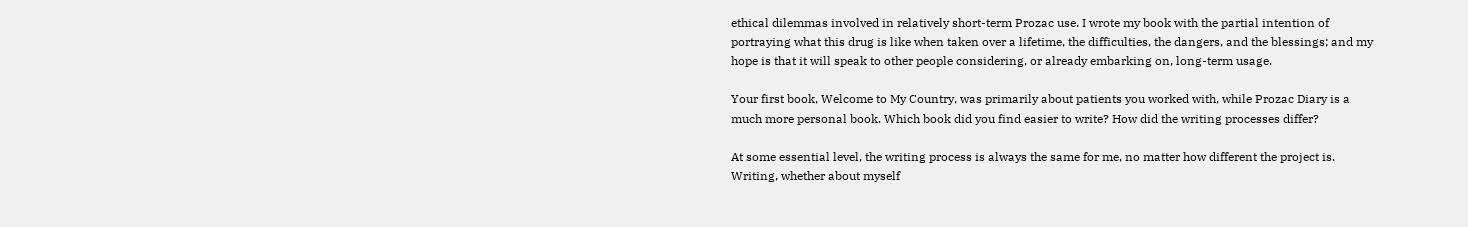ethical dilemmas involved in relatively short-term Prozac use. I wrote my book with the partial intention of portraying what this drug is like when taken over a lifetime, the difficulties, the dangers, and the blessings; and my hope is that it will speak to other people considering, or already embarking on, long-term usage.

Your first book, Welcome to My Country, was primarily about patients you worked with, while Prozac Diary is a much more personal book. Which book did you find easier to write? How did the writing processes differ?

At some essential level, the writing process is always the same for me, no matter how different the project is. Writing, whether about myself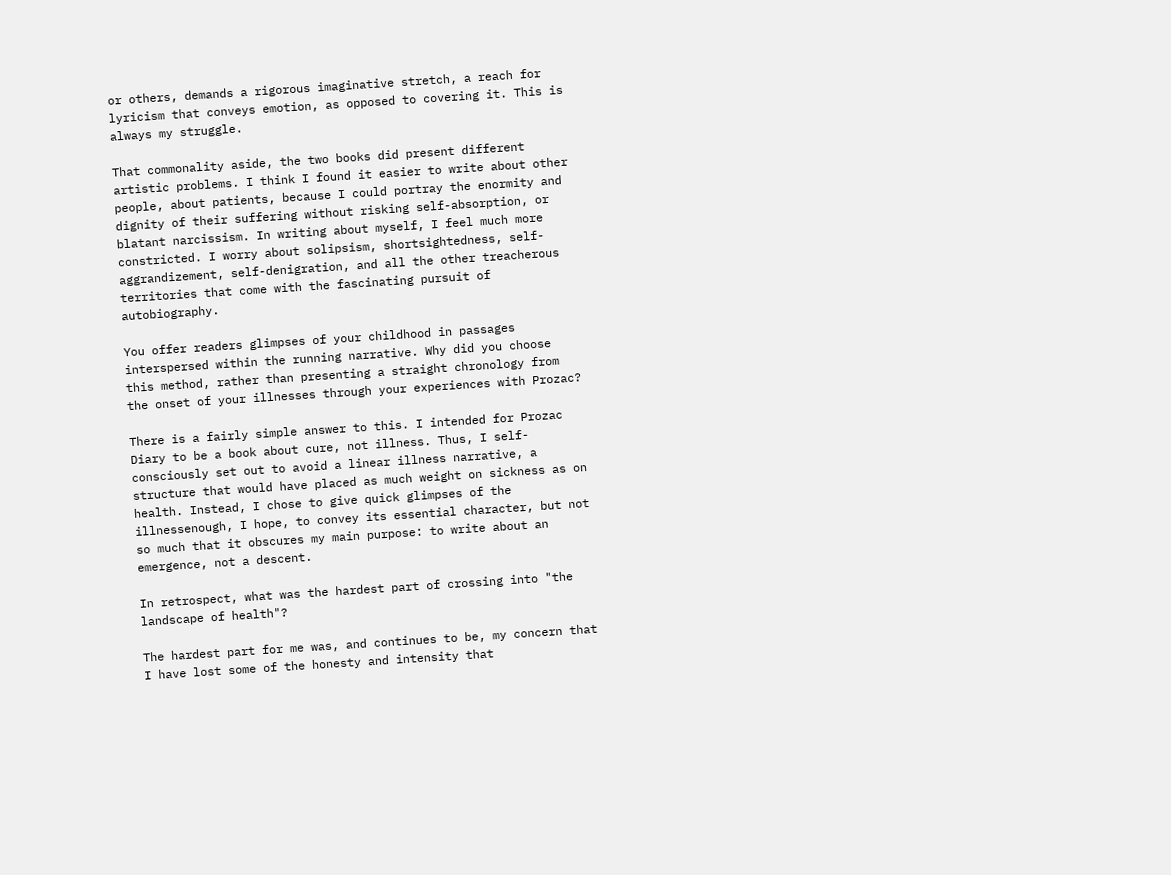or others, demands a rigorous imaginative stretch, a reach for lyricism that conveys emotion, as opposed to covering it. This is always my struggle.

That commonality aside, the two books did present different artistic problems. I think I found it easier to write about other people, about patients, because I could portray the enormity and dignity of their suffering without risking self-absorption, or blatant narcissism. In writing about myself, I feel much more constricted. I worry about solipsism, shortsightedness, self-aggrandizement, self-denigration, and all the other treacherous territories that come with the fascinating pursuit of autobiography.

You offer readers glimpses of your childhood in passages interspersed within the running narrative. Why did you choose this method, rather than presenting a straight chronology from the onset of your illnesses through your experiences with Prozac?

There is a fairly simple answer to this. I intended for Prozac Diary to be a book about cure, not illness. Thus, I self-consciously set out to avoid a linear illness narrative, a structure that would have placed as much weight on sickness as on health. Instead, I chose to give quick glimpses of the illnessenough, I hope, to convey its essential character, but not so much that it obscures my main purpose: to write about an emergence, not a descent.

In retrospect, what was the hardest part of crossing into "the landscape of health"?

The hardest part for me was, and continues to be, my concern that I have lost some of the honesty and intensity that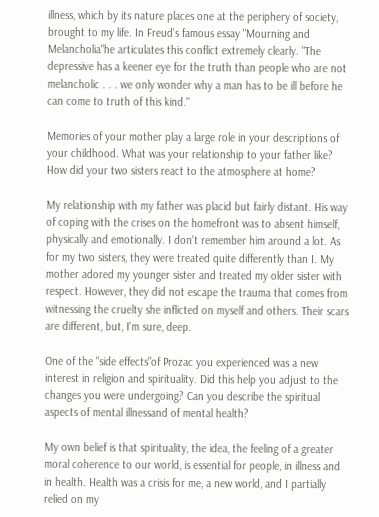illness, which by its nature places one at the periphery of society, brought to my life. In Freud's famous essay "Mourning and Melancholia"he articulates this conflict extremely clearly. "The depressive has a keener eye for the truth than people who are not melancholic . . . we only wonder why a man has to be ill before he can come to truth of this kind."

Memories of your mother play a large role in your descriptions of your childhood. What was your relationship to your father like? How did your two sisters react to the atmosphere at home?

My relationship with my father was placid but fairly distant. His way of coping with the crises on the homefront was to absent himself, physically and emotionally. I don't remember him around a lot. As for my two sisters, they were treated quite differently than I. My mother adored my younger sister and treated my older sister with respect. However, they did not escape the trauma that comes from witnessing the cruelty she inflicted on myself and others. Their scars are different, but, I'm sure, deep.

One of the "side effects"of Prozac you experienced was a new interest in religion and spirituality. Did this help you adjust to the changes you were undergoing? Can you describe the spiritual aspects of mental illnessand of mental health?

My own belief is that spirituality, the idea, the feeling of a greater moral coherence to our world, is essential for people, in illness and in health. Health was a crisis for me, a new world, and I partially relied on my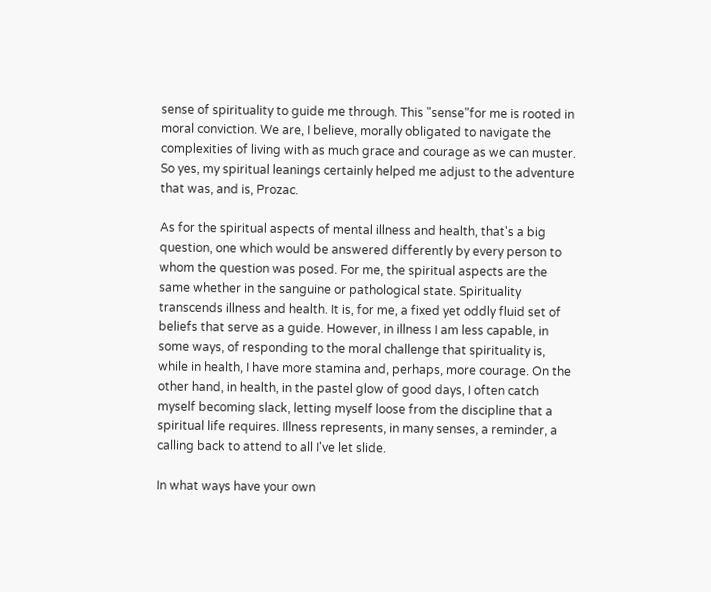sense of spirituality to guide me through. This "sense"for me is rooted in moral conviction. We are, I believe, morally obligated to navigate the complexities of living with as much grace and courage as we can muster. So yes, my spiritual leanings certainly helped me adjust to the adventure that was, and is, Prozac.

As for the spiritual aspects of mental illness and health, that's a big question, one which would be answered differently by every person to whom the question was posed. For me, the spiritual aspects are the same whether in the sanguine or pathological state. Spirituality transcends illness and health. It is, for me, a fixed yet oddly fluid set of beliefs that serve as a guide. However, in illness I am less capable, in some ways, of responding to the moral challenge that spirituality is, while in health, I have more stamina and, perhaps, more courage. On the other hand, in health, in the pastel glow of good days, I often catch myself becoming slack, letting myself loose from the discipline that a spiritual life requires. Illness represents, in many senses, a reminder, a calling back to attend to all I've let slide.

In what ways have your own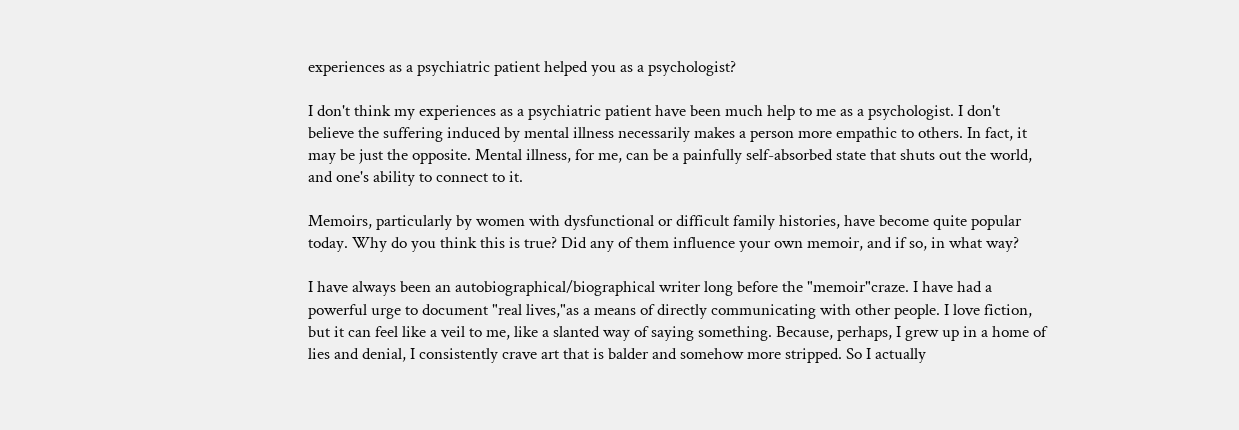experiences as a psychiatric patient helped you as a psychologist?

I don't think my experiences as a psychiatric patient have been much help to me as a psychologist. I don't believe the suffering induced by mental illness necessarily makes a person more empathic to others. In fact, it may be just the opposite. Mental illness, for me, can be a painfully self-absorbed state that shuts out the world, and one's ability to connect to it.

Memoirs, particularly by women with dysfunctional or difficult family histories, have become quite popular today. Why do you think this is true? Did any of them influence your own memoir, and if so, in what way?

I have always been an autobiographical/biographical writer long before the "memoir"craze. I have had a powerful urge to document "real lives,"as a means of directly communicating with other people. I love fiction, but it can feel like a veil to me, like a slanted way of saying something. Because, perhaps, I grew up in a home of lies and denial, I consistently crave art that is balder and somehow more stripped. So I actually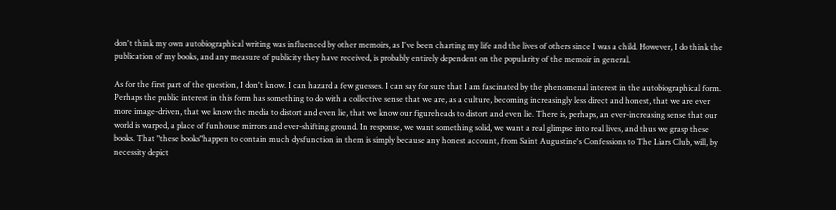don't think my own autobiographical writing was influenced by other memoirs, as I've been charting my life and the lives of others since I was a child. However, I do think the publication of my books, and any measure of publicity they have received, is probably entirely dependent on the popularity of the memoir in general.

As for the first part of the question, I don't know. I can hazard a few guesses. I can say for sure that I am fascinated by the phenomenal interest in the autobiographical form. Perhaps the public interest in this form has something to do with a collective sense that we are, as a culture, becoming increasingly less direct and honest, that we are ever more image-driven, that we know the media to distort and even lie, that we know our figureheads to distort and even lie. There is, perhaps, an ever-increasing sense that our world is warped, a place of funhouse mirrors and ever-shifting ground. In response, we want something solid, we want a real glimpse into real lives, and thus we grasp these books. That "these books"happen to contain much dysfunction in them is simply because any honest account, from Saint Augustine's Confessions to The Liars Club, will, by necessity depict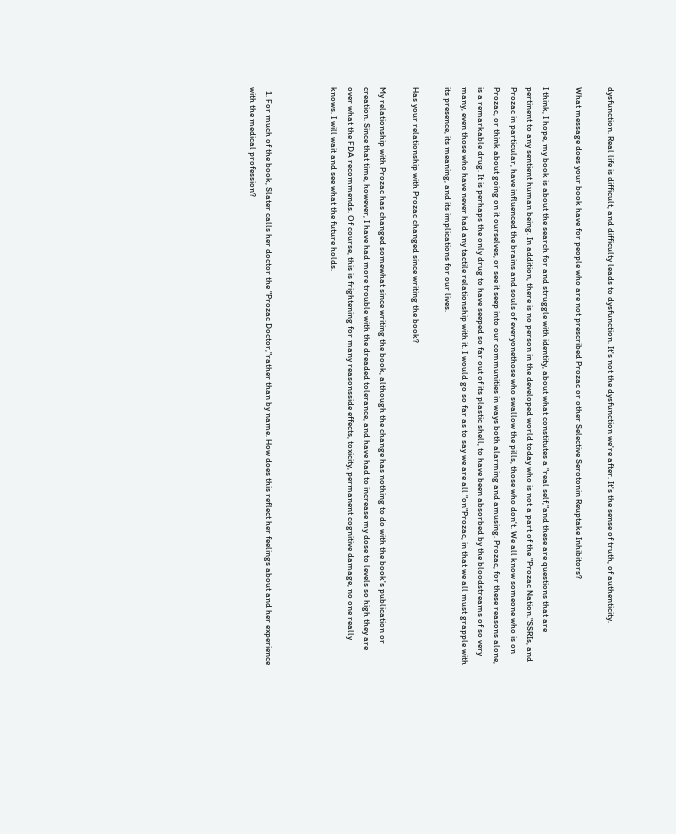dysfunction. Real life is difficult, and difficulty leads to dysfunction. It's not the dysfunction we're after. It's the sense of truth, of authenticity.

What message does your book have for people who are not prescribed Prozac or other Selective Serotonin Reuptake Inhibitors?

I think, I hope, my book is about the search for and struggle with identity, about what constitutes a "real self,"and these are questions that are pertinent to any sentient human being. In addition, there is no person in the developed world today who is not a part of the "Prozac Nation."SSRIs, and Prozac in particular, have influenced the brains and souls of everyonethose who swallow the pills, those who don't. We all know someone who is on Prozac, or think about going on it ourselves, or see it seep into our communities in ways both alarming and amusing. Prozac, for these reasons alone, is a remarkable drug. It is perhaps the only drug to have seeped so far out of its plastic shell, to have been absorbed by the bloodstreams of so very many, even those who have never had any tactile relationship with it. I would go so far as to say we are all "on"Prozac, in that we all must grapple with its presence, its meaning, and its implications for our lives.

Has your relationship with Prozac changed since writing the book?

My relationship with Prozac has changed somewhat since writing the book, although the change has nothing to do with the book's publication or creation. Since that time, however, I have had more trouble with the dreaded tolerance, and have had to increase my dose to levels so high they are over what the FDA recommends. Of course, this is frightening for many reasonsside effects, toxicity, permanent cognitive damage, no one really knows. I will wait and see what the future holds.



  1. For much of the book, Slater calls her doctor the "Prozac Doctor,"rather than by name. How does this reflect her feelings about and her experience with the medical profession?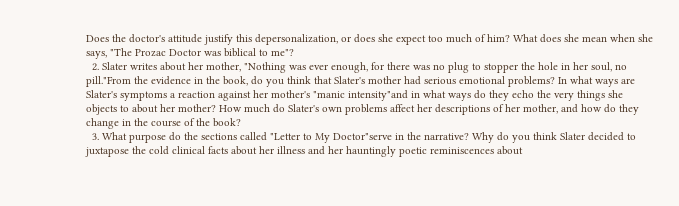Does the doctor's attitude justify this depersonalization, or does she expect too much of him? What does she mean when she says, "The Prozac Doctor was biblical to me"?
  2. Slater writes about her mother, "Nothing was ever enough, for there was no plug to stopper the hole in her soul, no pill."From the evidence in the book, do you think that Slater's mother had serious emotional problems? In what ways are Slater's symptoms a reaction against her mother's "manic intensity"and in what ways do they echo the very things she objects to about her mother? How much do Slater's own problems affect her descriptions of her mother, and how do they change in the course of the book?
  3. What purpose do the sections called "Letter to My Doctor"serve in the narrative? Why do you think Slater decided to juxtapose the cold clinical facts about her illness and her hauntingly poetic reminiscences about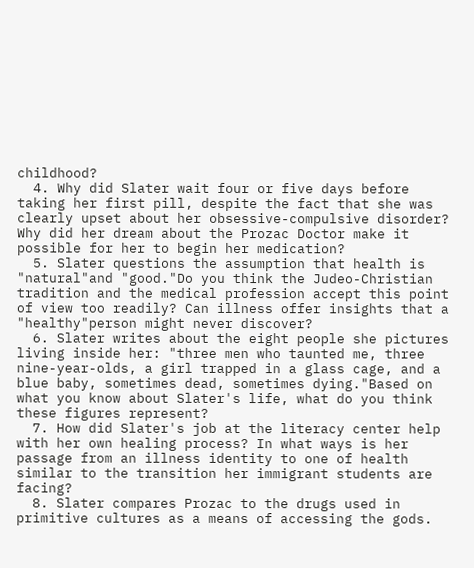childhood?
  4. Why did Slater wait four or five days before taking her first pill, despite the fact that she was clearly upset about her obsessive-compulsive disorder? Why did her dream about the Prozac Doctor make it possible for her to begin her medication?
  5. Slater questions the assumption that health is "natural"and "good."Do you think the Judeo-Christian tradition and the medical profession accept this point of view too readily? Can illness offer insights that a "healthy"person might never discover?
  6. Slater writes about the eight people she pictures living inside her: "three men who taunted me, three nine-year-olds, a girl trapped in a glass cage, and a blue baby, sometimes dead, sometimes dying."Based on what you know about Slater's life, what do you think these figures represent?
  7. How did Slater's job at the literacy center help with her own healing process? In what ways is her passage from an illness identity to one of health similar to the transition her immigrant students are facing?
  8. Slater compares Prozac to the drugs used in primitive cultures as a means of accessing the gods.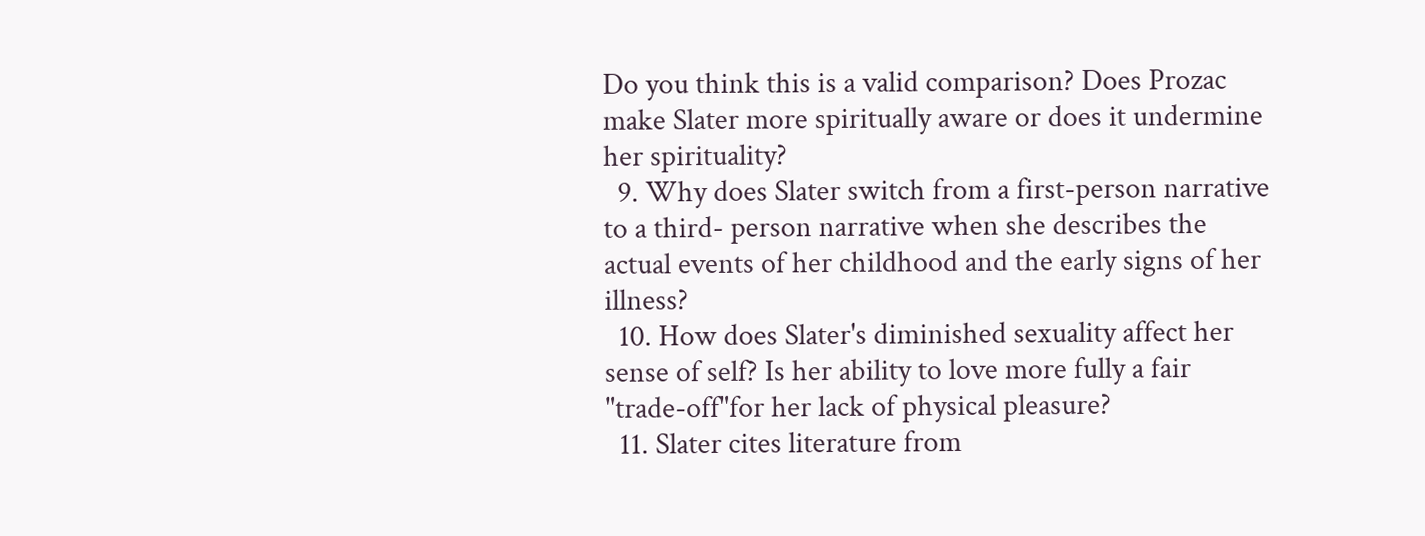Do you think this is a valid comparison? Does Prozac make Slater more spiritually aware or does it undermine her spirituality?
  9. Why does Slater switch from a first-person narrative to a third- person narrative when she describes the actual events of her childhood and the early signs of her illness?
  10. How does Slater's diminished sexuality affect her sense of self? Is her ability to love more fully a fair "trade-off"for her lack of physical pleasure?
  11. Slater cites literature from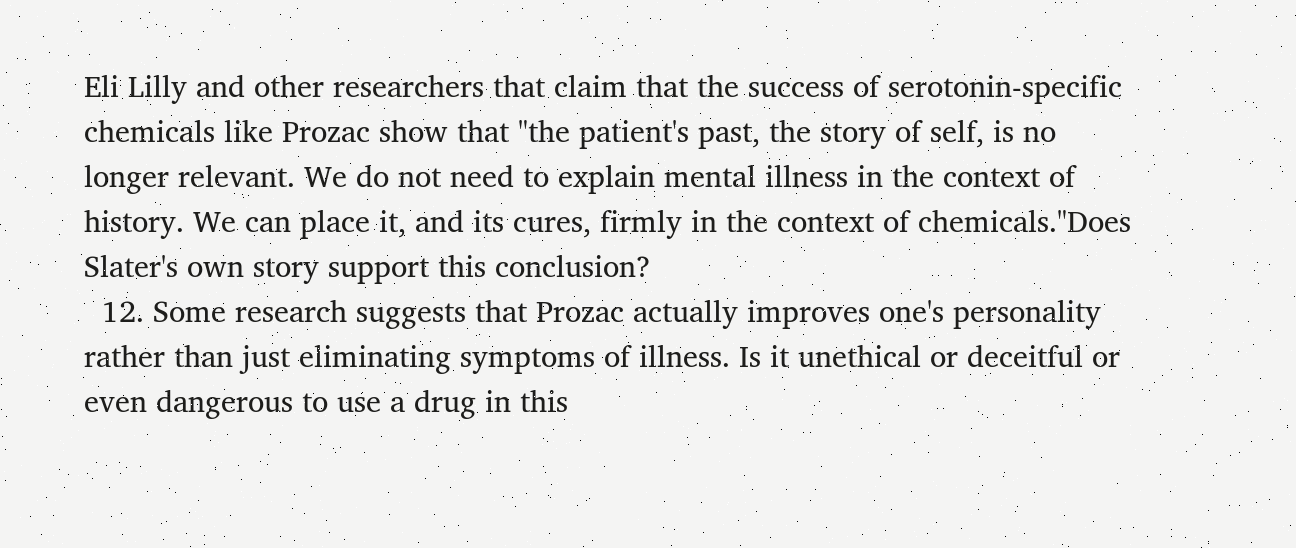Eli Lilly and other researchers that claim that the success of serotonin-specific chemicals like Prozac show that "the patient's past, the story of self, is no longer relevant. We do not need to explain mental illness in the context of history. We can place it, and its cures, firmly in the context of chemicals."Does Slater's own story support this conclusion?
  12. Some research suggests that Prozac actually improves one's personality rather than just eliminating symptoms of illness. Is it unethical or deceitful or even dangerous to use a drug in this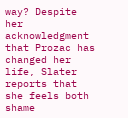way? Despite her acknowledgment that Prozac has changed her life, Slater reports that she feels both shame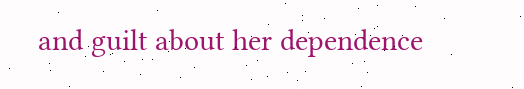and guilt about her dependence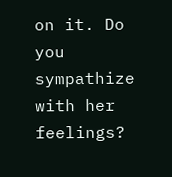on it. Do you sympathize with her feelings?